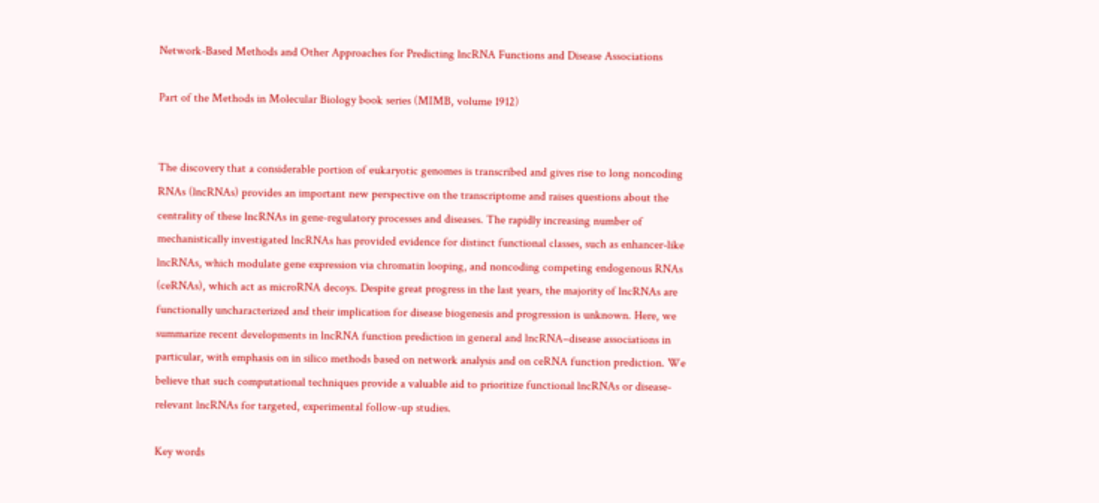Network-Based Methods and Other Approaches for Predicting lncRNA Functions and Disease Associations

Part of the Methods in Molecular Biology book series (MIMB, volume 1912)


The discovery that a considerable portion of eukaryotic genomes is transcribed and gives rise to long noncoding RNAs (lncRNAs) provides an important new perspective on the transcriptome and raises questions about the centrality of these lncRNAs in gene-regulatory processes and diseases. The rapidly increasing number of mechanistically investigated lncRNAs has provided evidence for distinct functional classes, such as enhancer-like lncRNAs, which modulate gene expression via chromatin looping, and noncoding competing endogenous RNAs (ceRNAs), which act as microRNA decoys. Despite great progress in the last years, the majority of lncRNAs are functionally uncharacterized and their implication for disease biogenesis and progression is unknown. Here, we summarize recent developments in lncRNA function prediction in general and lncRNA–disease associations in particular, with emphasis on in silico methods based on network analysis and on ceRNA function prediction. We believe that such computational techniques provide a valuable aid to prioritize functional lncRNAs or disease-relevant lncRNAs for targeted, experimental follow-up studies.

Key words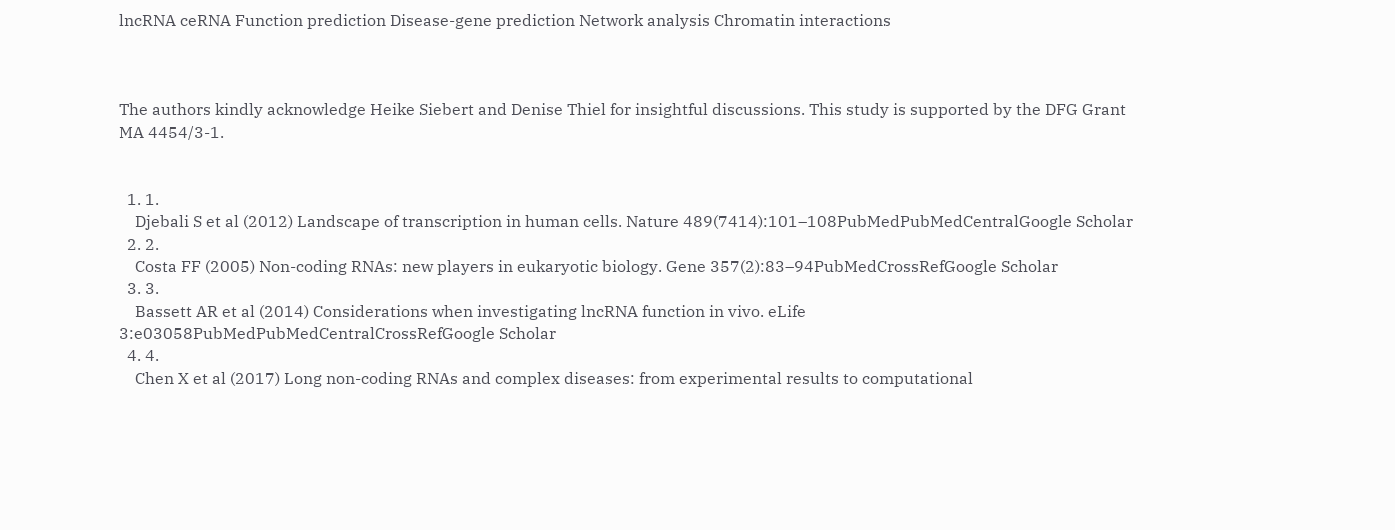lncRNA ceRNA Function prediction Disease-gene prediction Network analysis Chromatin interactions



The authors kindly acknowledge Heike Siebert and Denise Thiel for insightful discussions. This study is supported by the DFG Grant MA 4454/3-1.


  1. 1.
    Djebali S et al (2012) Landscape of transcription in human cells. Nature 489(7414):101–108PubMedPubMedCentralGoogle Scholar
  2. 2.
    Costa FF (2005) Non-coding RNAs: new players in eukaryotic biology. Gene 357(2):83–94PubMedCrossRefGoogle Scholar
  3. 3.
    Bassett AR et al (2014) Considerations when investigating lncRNA function in vivo. eLife 3:e03058PubMedPubMedCentralCrossRefGoogle Scholar
  4. 4.
    Chen X et al (2017) Long non-coding RNAs and complex diseases: from experimental results to computational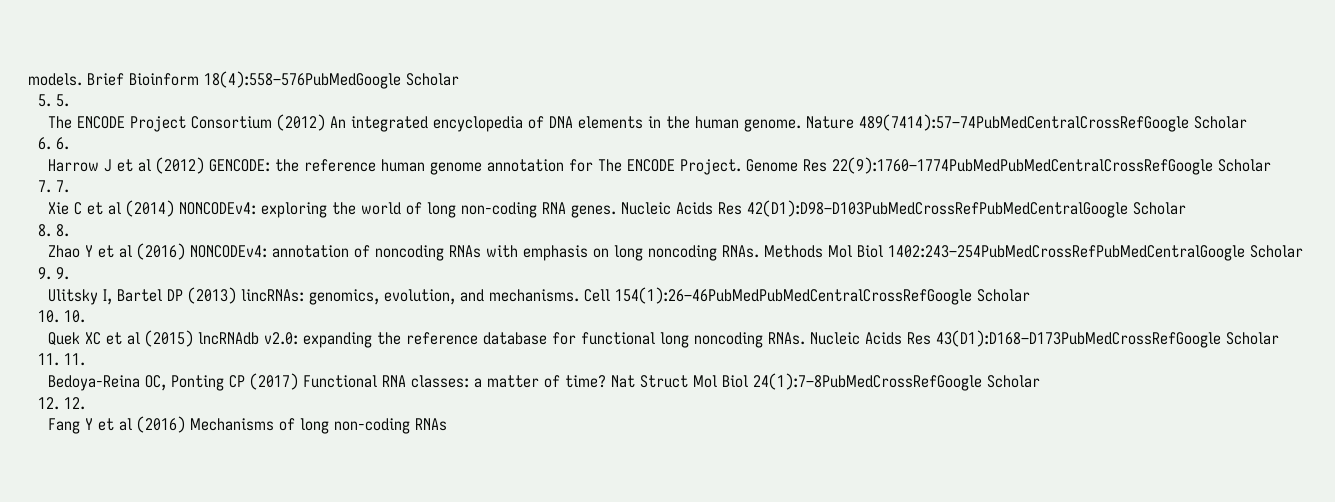models. Brief Bioinform 18(4):558–576PubMedGoogle Scholar
  5. 5.
    The ENCODE Project Consortium (2012) An integrated encyclopedia of DNA elements in the human genome. Nature 489(7414):57–74PubMedCentralCrossRefGoogle Scholar
  6. 6.
    Harrow J et al (2012) GENCODE: the reference human genome annotation for The ENCODE Project. Genome Res 22(9):1760–1774PubMedPubMedCentralCrossRefGoogle Scholar
  7. 7.
    Xie C et al (2014) NONCODEv4: exploring the world of long non-coding RNA genes. Nucleic Acids Res 42(D1):D98–D103PubMedCrossRefPubMedCentralGoogle Scholar
  8. 8.
    Zhao Y et al (2016) NONCODEv4: annotation of noncoding RNAs with emphasis on long noncoding RNAs. Methods Mol Biol 1402:243–254PubMedCrossRefPubMedCentralGoogle Scholar
  9. 9.
    Ulitsky I, Bartel DP (2013) lincRNAs: genomics, evolution, and mechanisms. Cell 154(1):26–46PubMedPubMedCentralCrossRefGoogle Scholar
  10. 10.
    Quek XC et al (2015) lncRNAdb v2.0: expanding the reference database for functional long noncoding RNAs. Nucleic Acids Res 43(D1):D168–D173PubMedCrossRefGoogle Scholar
  11. 11.
    Bedoya-Reina OC, Ponting CP (2017) Functional RNA classes: a matter of time? Nat Struct Mol Biol 24(1):7–8PubMedCrossRefGoogle Scholar
  12. 12.
    Fang Y et al (2016) Mechanisms of long non-coding RNAs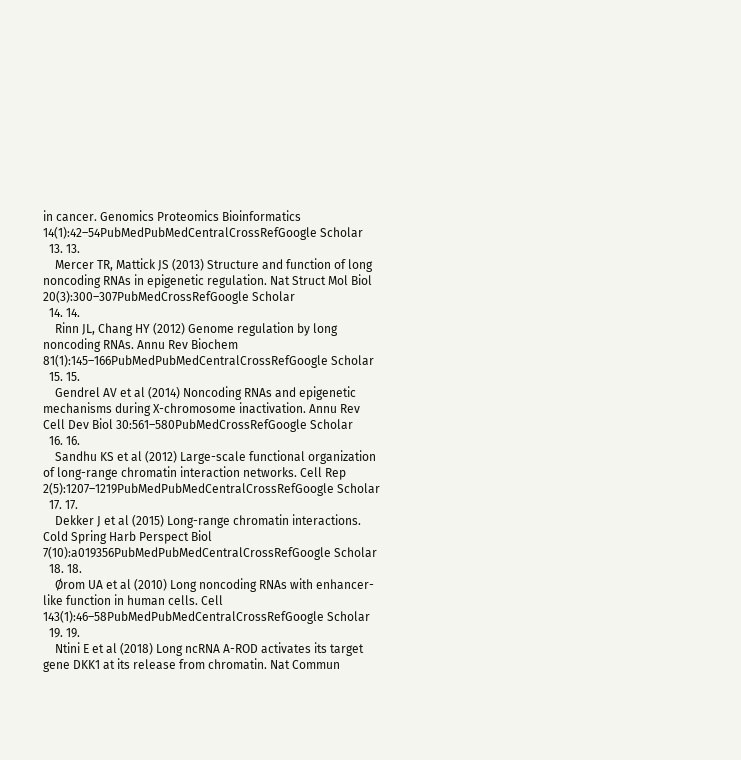in cancer. Genomics Proteomics Bioinformatics 14(1):42–54PubMedPubMedCentralCrossRefGoogle Scholar
  13. 13.
    Mercer TR, Mattick JS (2013) Structure and function of long noncoding RNAs in epigenetic regulation. Nat Struct Mol Biol 20(3):300–307PubMedCrossRefGoogle Scholar
  14. 14.
    Rinn JL, Chang HY (2012) Genome regulation by long noncoding RNAs. Annu Rev Biochem 81(1):145–166PubMedPubMedCentralCrossRefGoogle Scholar
  15. 15.
    Gendrel AV et al (2014) Noncoding RNAs and epigenetic mechanisms during X-chromosome inactivation. Annu Rev Cell Dev Biol 30:561–580PubMedCrossRefGoogle Scholar
  16. 16.
    Sandhu KS et al (2012) Large-scale functional organization of long-range chromatin interaction networks. Cell Rep 2(5):1207–1219PubMedPubMedCentralCrossRefGoogle Scholar
  17. 17.
    Dekker J et al (2015) Long-range chromatin interactions. Cold Spring Harb Perspect Biol 7(10):a019356PubMedPubMedCentralCrossRefGoogle Scholar
  18. 18.
    Ørom UA et al (2010) Long noncoding RNAs with enhancer-like function in human cells. Cell 143(1):46–58PubMedPubMedCentralCrossRefGoogle Scholar
  19. 19.
    Ntini E et al (2018) Long ncRNA A-ROD activates its target gene DKK1 at its release from chromatin. Nat Commun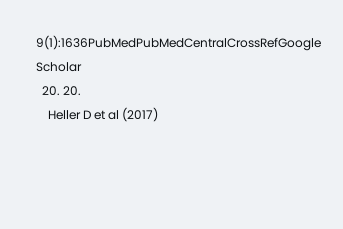9(1):1636PubMedPubMedCentralCrossRefGoogle Scholar
  20. 20.
    Heller D et al (2017)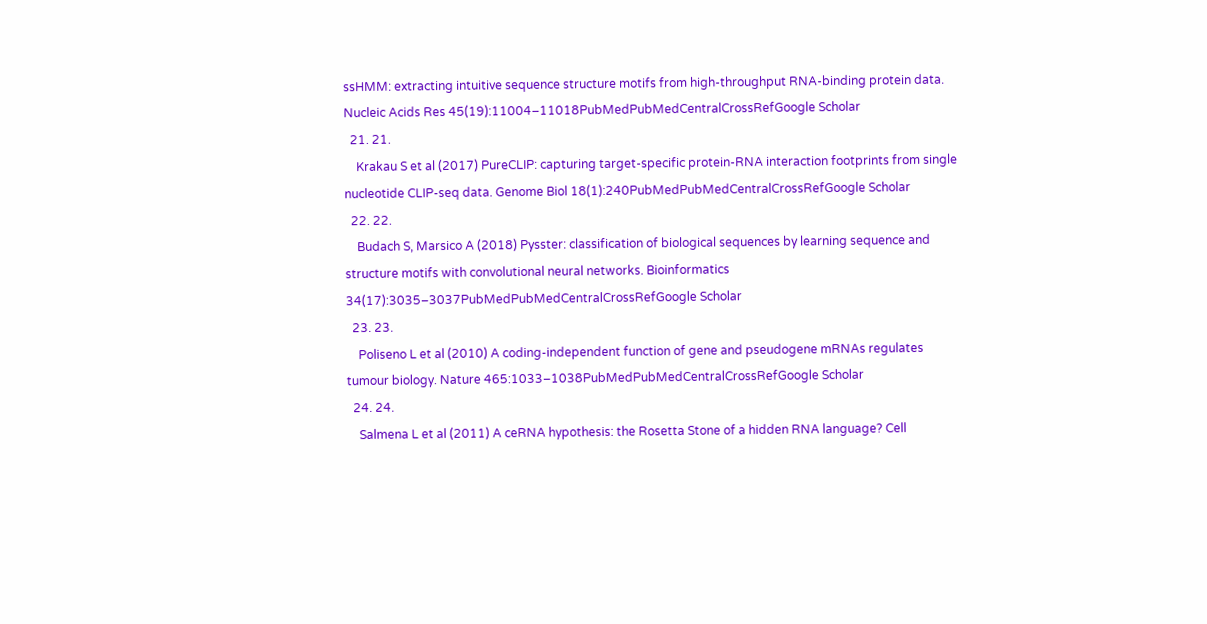ssHMM: extracting intuitive sequence structure motifs from high-throughput RNA-binding protein data. Nucleic Acids Res 45(19):11004–11018PubMedPubMedCentralCrossRefGoogle Scholar
  21. 21.
    Krakau S et al (2017) PureCLIP: capturing target-specific protein-RNA interaction footprints from single nucleotide CLIP-seq data. Genome Biol 18(1):240PubMedPubMedCentralCrossRefGoogle Scholar
  22. 22.
    Budach S, Marsico A (2018) Pysster: classification of biological sequences by learning sequence and structure motifs with convolutional neural networks. Bioinformatics 34(17):3035–3037PubMedPubMedCentralCrossRefGoogle Scholar
  23. 23.
    Poliseno L et al (2010) A coding-independent function of gene and pseudogene mRNAs regulates tumour biology. Nature 465:1033–1038PubMedPubMedCentralCrossRefGoogle Scholar
  24. 24.
    Salmena L et al (2011) A ceRNA hypothesis: the Rosetta Stone of a hidden RNA language? Cell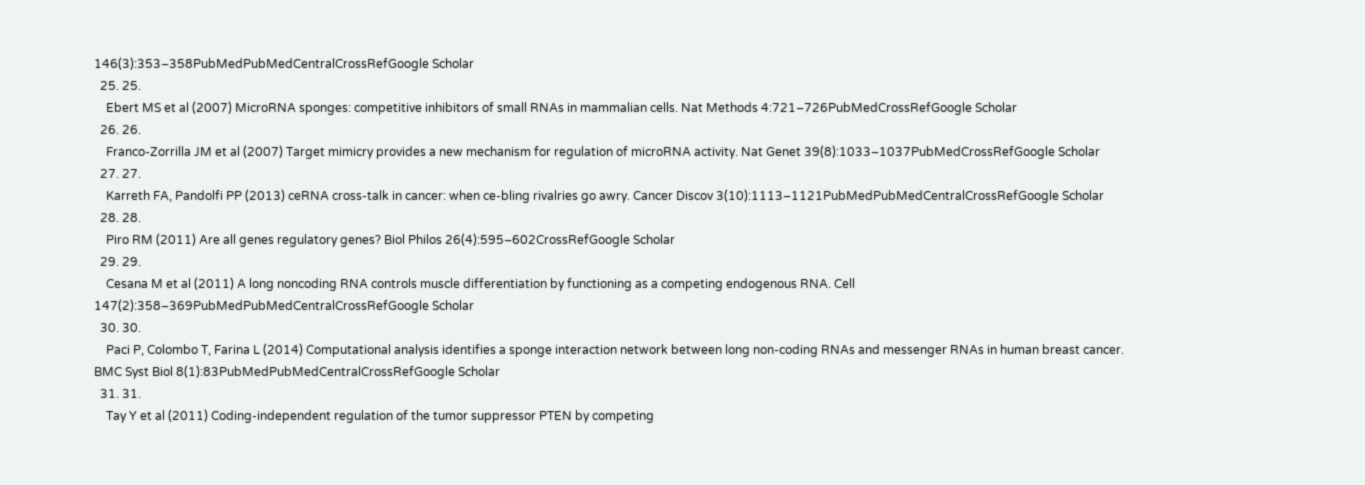146(3):353–358PubMedPubMedCentralCrossRefGoogle Scholar
  25. 25.
    Ebert MS et al (2007) MicroRNA sponges: competitive inhibitors of small RNAs in mammalian cells. Nat Methods 4:721–726PubMedCrossRefGoogle Scholar
  26. 26.
    Franco-Zorrilla JM et al (2007) Target mimicry provides a new mechanism for regulation of microRNA activity. Nat Genet 39(8):1033–1037PubMedCrossRefGoogle Scholar
  27. 27.
    Karreth FA, Pandolfi PP (2013) ceRNA cross-talk in cancer: when ce-bling rivalries go awry. Cancer Discov 3(10):1113–1121PubMedPubMedCentralCrossRefGoogle Scholar
  28. 28.
    Piro RM (2011) Are all genes regulatory genes? Biol Philos 26(4):595–602CrossRefGoogle Scholar
  29. 29.
    Cesana M et al (2011) A long noncoding RNA controls muscle differentiation by functioning as a competing endogenous RNA. Cell 147(2):358–369PubMedPubMedCentralCrossRefGoogle Scholar
  30. 30.
    Paci P, Colombo T, Farina L (2014) Computational analysis identifies a sponge interaction network between long non-coding RNAs and messenger RNAs in human breast cancer. BMC Syst Biol 8(1):83PubMedPubMedCentralCrossRefGoogle Scholar
  31. 31.
    Tay Y et al (2011) Coding-independent regulation of the tumor suppressor PTEN by competing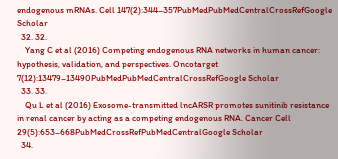endogenous mRNAs. Cell 147(2):344–357PubMedPubMedCentralCrossRefGoogle Scholar
  32. 32.
    Yang C et al (2016) Competing endogenous RNA networks in human cancer: hypothesis, validation, and perspectives. Oncotarget 7(12):13479–13490PubMedPubMedCentralCrossRefGoogle Scholar
  33. 33.
    Qu L et al (2016) Exosome-transmitted lncARSR promotes sunitinib resistance in renal cancer by acting as a competing endogenous RNA. Cancer Cell 29(5):653–668PubMedCrossRefPubMedCentralGoogle Scholar
  34.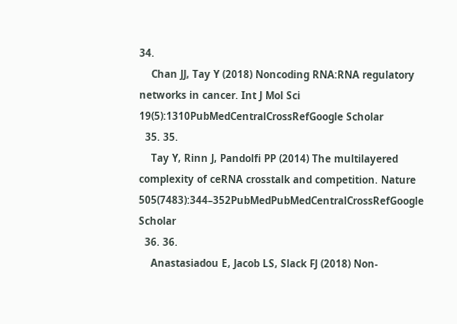34.
    Chan JJ, Tay Y (2018) Noncoding RNA:RNA regulatory networks in cancer. Int J Mol Sci 19(5):1310PubMedCentralCrossRefGoogle Scholar
  35. 35.
    Tay Y, Rinn J, Pandolfi PP (2014) The multilayered complexity of ceRNA crosstalk and competition. Nature 505(7483):344–352PubMedPubMedCentralCrossRefGoogle Scholar
  36. 36.
    Anastasiadou E, Jacob LS, Slack FJ (2018) Non-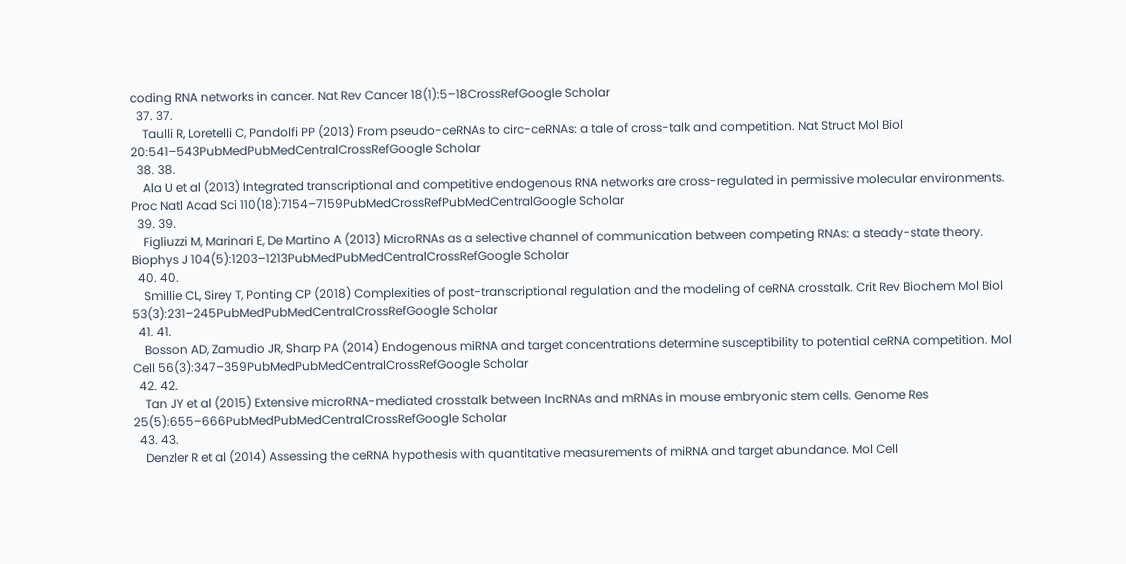coding RNA networks in cancer. Nat Rev Cancer 18(1):5–18CrossRefGoogle Scholar
  37. 37.
    Taulli R, Loretelli C, Pandolfi PP (2013) From pseudo-ceRNAs to circ-ceRNAs: a tale of cross-talk and competition. Nat Struct Mol Biol 20:541–543PubMedPubMedCentralCrossRefGoogle Scholar
  38. 38.
    Ala U et al (2013) Integrated transcriptional and competitive endogenous RNA networks are cross-regulated in permissive molecular environments. Proc Natl Acad Sci 110(18):7154–7159PubMedCrossRefPubMedCentralGoogle Scholar
  39. 39.
    Figliuzzi M, Marinari E, De Martino A (2013) MicroRNAs as a selective channel of communication between competing RNAs: a steady-state theory. Biophys J 104(5):1203–1213PubMedPubMedCentralCrossRefGoogle Scholar
  40. 40.
    Smillie CL, Sirey T, Ponting CP (2018) Complexities of post-transcriptional regulation and the modeling of ceRNA crosstalk. Crit Rev Biochem Mol Biol 53(3):231–245PubMedPubMedCentralCrossRefGoogle Scholar
  41. 41.
    Bosson AD, Zamudio JR, Sharp PA (2014) Endogenous miRNA and target concentrations determine susceptibility to potential ceRNA competition. Mol Cell 56(3):347–359PubMedPubMedCentralCrossRefGoogle Scholar
  42. 42.
    Tan JY et al (2015) Extensive microRNA-mediated crosstalk between lncRNAs and mRNAs in mouse embryonic stem cells. Genome Res 25(5):655–666PubMedPubMedCentralCrossRefGoogle Scholar
  43. 43.
    Denzler R et al (2014) Assessing the ceRNA hypothesis with quantitative measurements of miRNA and target abundance. Mol Cell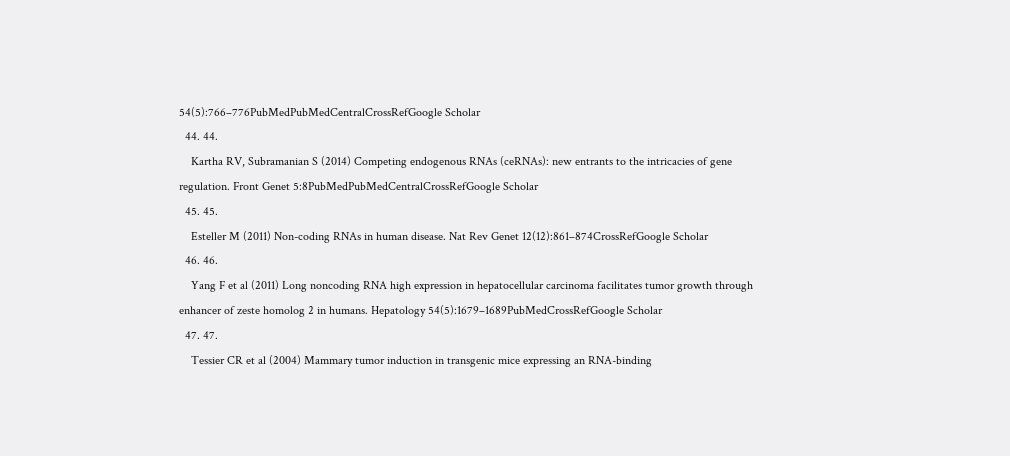54(5):766–776PubMedPubMedCentralCrossRefGoogle Scholar
  44. 44.
    Kartha RV, Subramanian S (2014) Competing endogenous RNAs (ceRNAs): new entrants to the intricacies of gene regulation. Front Genet 5:8PubMedPubMedCentralCrossRefGoogle Scholar
  45. 45.
    Esteller M (2011) Non-coding RNAs in human disease. Nat Rev Genet 12(12):861–874CrossRefGoogle Scholar
  46. 46.
    Yang F et al (2011) Long noncoding RNA high expression in hepatocellular carcinoma facilitates tumor growth through enhancer of zeste homolog 2 in humans. Hepatology 54(5):1679–1689PubMedCrossRefGoogle Scholar
  47. 47.
    Tessier CR et al (2004) Mammary tumor induction in transgenic mice expressing an RNA-binding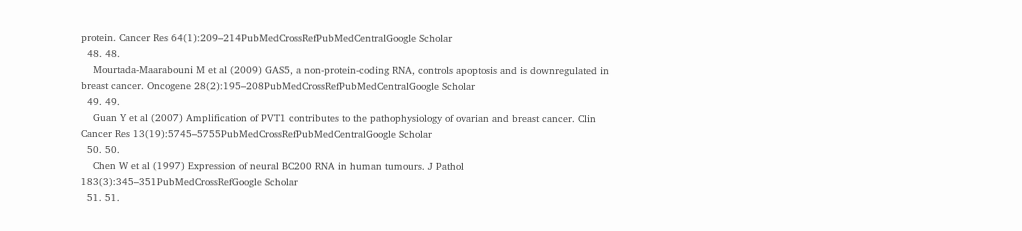protein. Cancer Res 64(1):209–214PubMedCrossRefPubMedCentralGoogle Scholar
  48. 48.
    Mourtada-Maarabouni M et al (2009) GAS5, a non-protein-coding RNA, controls apoptosis and is downregulated in breast cancer. Oncogene 28(2):195–208PubMedCrossRefPubMedCentralGoogle Scholar
  49. 49.
    Guan Y et al (2007) Amplification of PVT1 contributes to the pathophysiology of ovarian and breast cancer. Clin Cancer Res 13(19):5745–5755PubMedCrossRefPubMedCentralGoogle Scholar
  50. 50.
    Chen W et al (1997) Expression of neural BC200 RNA in human tumours. J Pathol 183(3):345–351PubMedCrossRefGoogle Scholar
  51. 51.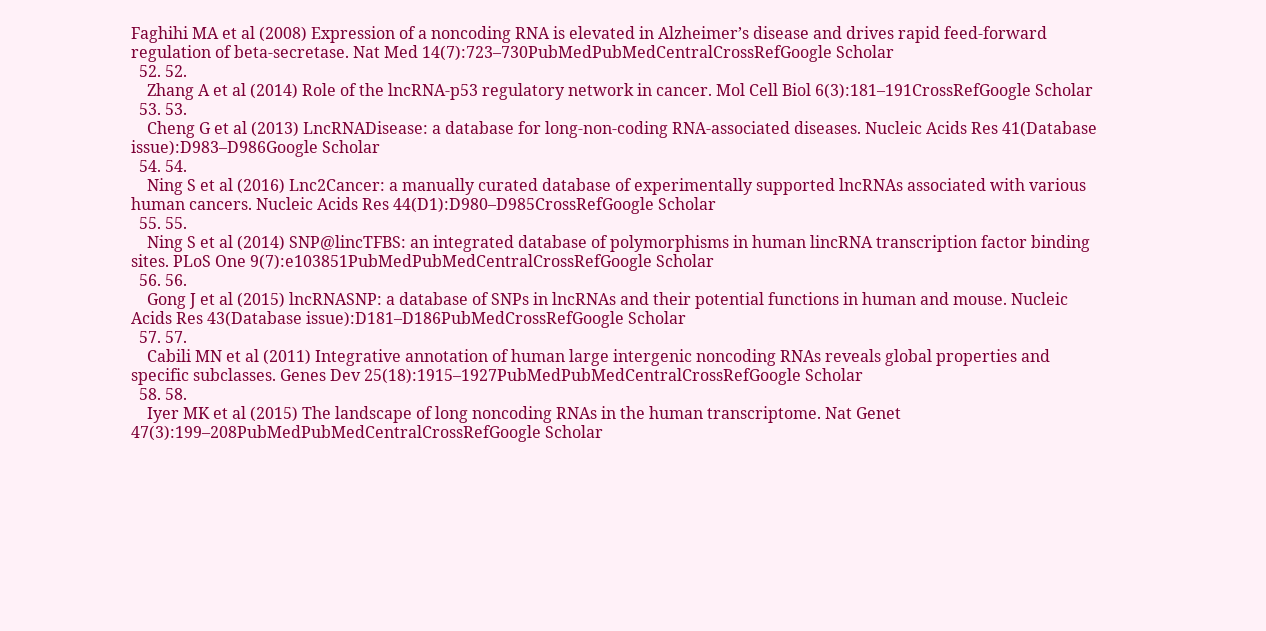Faghihi MA et al (2008) Expression of a noncoding RNA is elevated in Alzheimer’s disease and drives rapid feed-forward regulation of beta-secretase. Nat Med 14(7):723–730PubMedPubMedCentralCrossRefGoogle Scholar
  52. 52.
    Zhang A et al (2014) Role of the lncRNA-p53 regulatory network in cancer. Mol Cell Biol 6(3):181–191CrossRefGoogle Scholar
  53. 53.
    Cheng G et al (2013) LncRNADisease: a database for long-non-coding RNA-associated diseases. Nucleic Acids Res 41(Database issue):D983–D986Google Scholar
  54. 54.
    Ning S et al (2016) Lnc2Cancer: a manually curated database of experimentally supported lncRNAs associated with various human cancers. Nucleic Acids Res 44(D1):D980–D985CrossRefGoogle Scholar
  55. 55.
    Ning S et al (2014) SNP@lincTFBS: an integrated database of polymorphisms in human lincRNA transcription factor binding sites. PLoS One 9(7):e103851PubMedPubMedCentralCrossRefGoogle Scholar
  56. 56.
    Gong J et al (2015) lncRNASNP: a database of SNPs in lncRNAs and their potential functions in human and mouse. Nucleic Acids Res 43(Database issue):D181–D186PubMedCrossRefGoogle Scholar
  57. 57.
    Cabili MN et al (2011) Integrative annotation of human large intergenic noncoding RNAs reveals global properties and specific subclasses. Genes Dev 25(18):1915–1927PubMedPubMedCentralCrossRefGoogle Scholar
  58. 58.
    Iyer MK et al (2015) The landscape of long noncoding RNAs in the human transcriptome. Nat Genet 47(3):199–208PubMedPubMedCentralCrossRefGoogle Scholar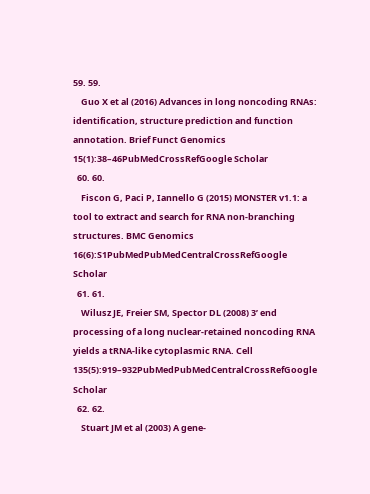59. 59.
    Guo X et al (2016) Advances in long noncoding RNAs: identification, structure prediction and function annotation. Brief Funct Genomics 15(1):38–46PubMedCrossRefGoogle Scholar
  60. 60.
    Fiscon G, Paci P, Iannello G (2015) MONSTER v1.1: a tool to extract and search for RNA non-branching structures. BMC Genomics 16(6):S1PubMedPubMedCentralCrossRefGoogle Scholar
  61. 61.
    Wilusz JE, Freier SM, Spector DL (2008) 3’ end processing of a long nuclear-retained noncoding RNA yields a tRNA-like cytoplasmic RNA. Cell 135(5):919–932PubMedPubMedCentralCrossRefGoogle Scholar
  62. 62.
    Stuart JM et al (2003) A gene-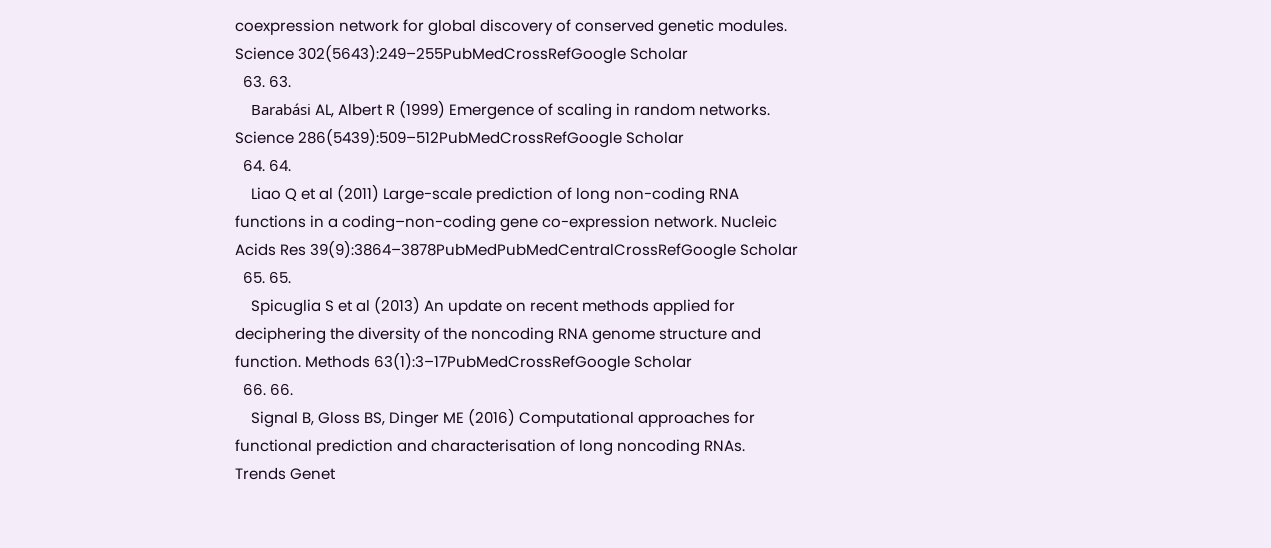coexpression network for global discovery of conserved genetic modules. Science 302(5643):249–255PubMedCrossRefGoogle Scholar
  63. 63.
    Barabási AL, Albert R (1999) Emergence of scaling in random networks. Science 286(5439):509–512PubMedCrossRefGoogle Scholar
  64. 64.
    Liao Q et al (2011) Large-scale prediction of long non-coding RNA functions in a coding–non-coding gene co-expression network. Nucleic Acids Res 39(9):3864–3878PubMedPubMedCentralCrossRefGoogle Scholar
  65. 65.
    Spicuglia S et al (2013) An update on recent methods applied for deciphering the diversity of the noncoding RNA genome structure and function. Methods 63(1):3–17PubMedCrossRefGoogle Scholar
  66. 66.
    Signal B, Gloss BS, Dinger ME (2016) Computational approaches for functional prediction and characterisation of long noncoding RNAs. Trends Genet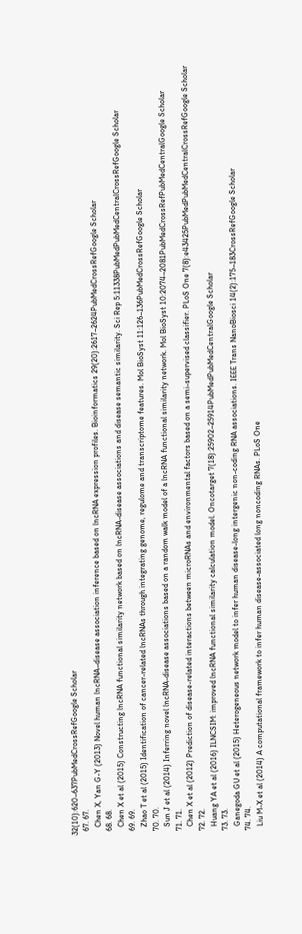32(10):620–637PubMedCrossRefGoogle Scholar
  67. 67.
    Chen X, Yan G-Y (2013) Novel human lncRNA–disease association inference based on lncRNA expression profiles. Bioinformatics 29(20):2617–2624PubMedCrossRefGoogle Scholar
  68. 68.
    Chen X et al (2015) Constructing lncRNA functional similarity network based on lncRNA-disease associations and disease semantic similarity. Sci Rep 5:11338PubMedPubMedCentralCrossRefGoogle Scholar
  69. 69.
    Zhao T et al (2015) Identification of cancer-related lncRNAs through integrating genome, regulome and transcriptome features. Mol BioSyst 11:126–136PubMedCrossRefGoogle Scholar
  70. 70.
    Sun J et al (2014) Inferring novel lncRNA-disease associations based on a random walk model of a lncRNA functional similarity network. Mol BioSyst 10:2074–2081PubMedCrossRefPubMedCentralGoogle Scholar
  71. 71.
    Chen X et al (2012) Prediction of disease-related interactions between microRNAs and environmental factors based on a semi-supervised classifier. PLoS One 7(8):e43425PubMedPubMedCentralCrossRefGoogle Scholar
  72. 72.
    Huang YA et al (2016) ILNCSIM: improved lncRNA functional similarity calculation model. Oncotarget 7(18):25902–25914PubMedPubMedCentralGoogle Scholar
  73. 73.
    Ganegoda GU et al (2015) Heterogeneous network model to infer human disease-long intergenic non-coding RNA associations. IEEE Trans NanoBiosci 14(2):175–183CrossRefGoogle Scholar
  74. 74.
    Liu M-X et al (2014) A computational framework to infer human disease-associated long noncoding RNAs. PLoS One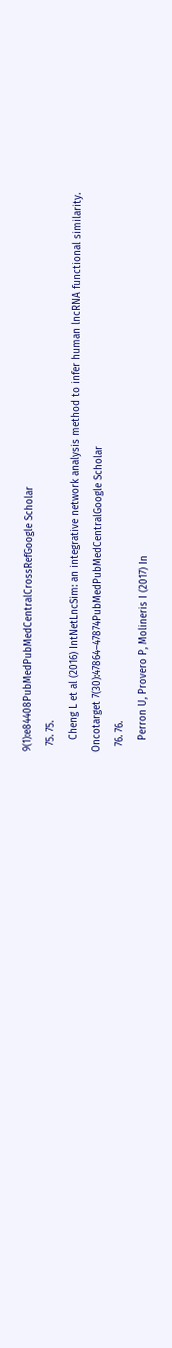9(1):e84408PubMedPubMedCentralCrossRefGoogle Scholar
  75. 75.
    Cheng L et al (2016) IntNetLncSim: an integrative network analysis method to infer human lncRNA functional similarity. Oncotarget 7(30):47864–47874PubMedPubMedCentralGoogle Scholar
  76. 76.
    Perron U, Provero P, Molineris I (2017) In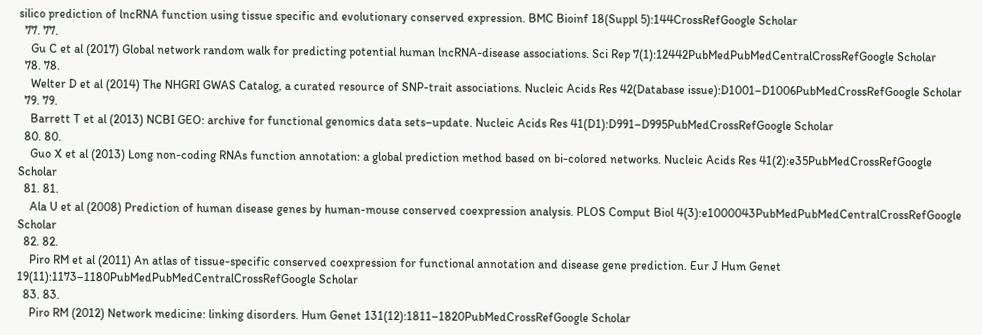silico prediction of lncRNA function using tissue specific and evolutionary conserved expression. BMC Bioinf 18(Suppl 5):144CrossRefGoogle Scholar
  77. 77.
    Gu C et al (2017) Global network random walk for predicting potential human lncRNA-disease associations. Sci Rep 7(1):12442PubMedPubMedCentralCrossRefGoogle Scholar
  78. 78.
    Welter D et al (2014) The NHGRI GWAS Catalog, a curated resource of SNP-trait associations. Nucleic Acids Res 42(Database issue):D1001–D1006PubMedCrossRefGoogle Scholar
  79. 79.
    Barrett T et al (2013) NCBI GEO: archive for functional genomics data sets–update. Nucleic Acids Res 41(D1):D991–D995PubMedCrossRefGoogle Scholar
  80. 80.
    Guo X et al (2013) Long non-coding RNAs function annotation: a global prediction method based on bi-colored networks. Nucleic Acids Res 41(2):e35PubMedCrossRefGoogle Scholar
  81. 81.
    Ala U et al (2008) Prediction of human disease genes by human-mouse conserved coexpression analysis. PLOS Comput Biol 4(3):e1000043PubMedPubMedCentralCrossRefGoogle Scholar
  82. 82.
    Piro RM et al (2011) An atlas of tissue-specific conserved coexpression for functional annotation and disease gene prediction. Eur J Hum Genet 19(11):1173–1180PubMedPubMedCentralCrossRefGoogle Scholar
  83. 83.
    Piro RM (2012) Network medicine: linking disorders. Hum Genet 131(12):1811–1820PubMedCrossRefGoogle Scholar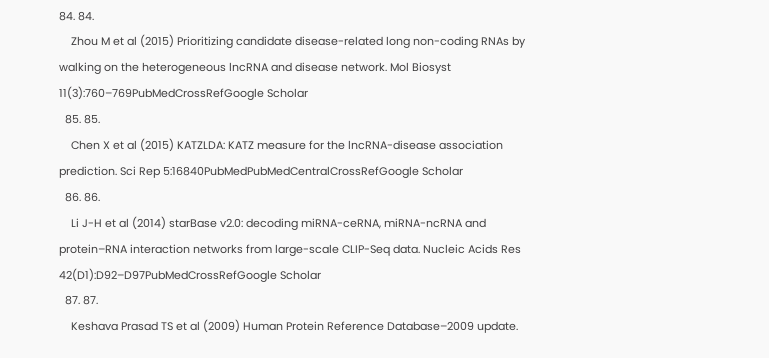84. 84.
    Zhou M et al (2015) Prioritizing candidate disease-related long non-coding RNAs by walking on the heterogeneous lncRNA and disease network. Mol Biosyst 11(3):760–769PubMedCrossRefGoogle Scholar
  85. 85.
    Chen X et al (2015) KATZLDA: KATZ measure for the lncRNA-disease association prediction. Sci Rep 5:16840PubMedPubMedCentralCrossRefGoogle Scholar
  86. 86.
    Li J-H et al (2014) starBase v2.0: decoding miRNA-ceRNA, miRNA-ncRNA and protein–RNA interaction networks from large-scale CLIP-Seq data. Nucleic Acids Res 42(D1):D92–D97PubMedCrossRefGoogle Scholar
  87. 87.
    Keshava Prasad TS et al (2009) Human Protein Reference Database–2009 update.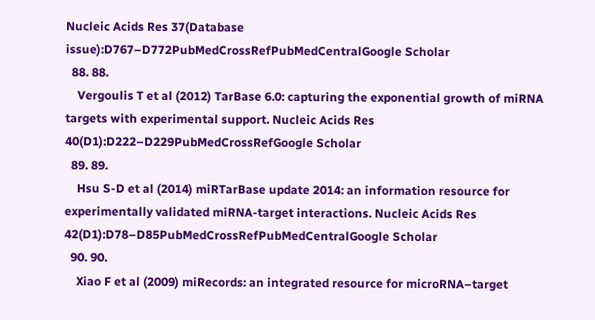Nucleic Acids Res 37(Database issue):D767–D772PubMedCrossRefPubMedCentralGoogle Scholar
  88. 88.
    Vergoulis T et al (2012) TarBase 6.0: capturing the exponential growth of miRNA targets with experimental support. Nucleic Acids Res 40(D1):D222–D229PubMedCrossRefGoogle Scholar
  89. 89.
    Hsu S-D et al (2014) miRTarBase update 2014: an information resource for experimentally validated miRNA-target interactions. Nucleic Acids Res 42(D1):D78–D85PubMedCrossRefPubMedCentralGoogle Scholar
  90. 90.
    Xiao F et al (2009) miRecords: an integrated resource for microRNA–target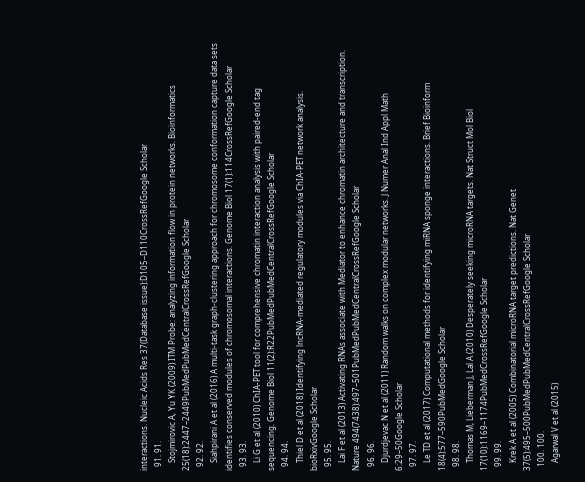interactions. Nucleic Acids Res 37(Database issue):D105–D110CrossRefGoogle Scholar
  91. 91.
    Stojmirovic A, Yu YK (2009) ITM Probe: analyzing information flow in protein networks. Bioinformatics 25(18):2447–2449PubMedPubMedCentralCrossRefGoogle Scholar
  92. 92.
    Siahpirani A et al (2016) A multi-task graph-clustering approach for chromosome conformation capture data sets identifies conserved modules of chromosomal interactions. Genome Biol 17(1):114CrossRefGoogle Scholar
  93. 93.
    Li G et al (2010) ChIA-PET tool for comprehensive chromatin interaction analysis with paired-end tag sequencing. Genome Biol 11(2):R22PubMedPubMedCentralCrossRefGoogle Scholar
  94. 94.
    Thiel D et al (2018) Identifying lncRNA-mediated regulatory modules via ChIA-PET network analysis. bioRxivGoogle Scholar
  95. 95.
    Lai F et al (2013) Activating RNAs associate with Mediator to enhance chromatin architecture and transcription. Nature 494(7438):497–501PubMedPubMedCentralCrossRefGoogle Scholar
  96. 96.
    Djurdjevac N et al (2011) Random walks on complex modular networks. J Numer Anal Ind Appl Math 6:29–50Google Scholar
  97. 97.
    Le TD et al (2017) Computational methods for identifying miRNA sponge interactions. Brief Bioinform 18(4):577–590PubMedGoogle Scholar
  98. 98.
    Thomas M, Lieberman J, Lal A (2010) Desperately seeking microRNA targets. Nat Struct Mol Biol 17(10):1169–1174PubMedCrossRefGoogle Scholar
  99. 99.
    Krek A et al (2005) Combinatorial microRNA target predictions. Nat Genet 37(5):495–500PubMedPubMedCentralCrossRefGoogle Scholar
  100. 100.
    Agarwal V et al (2015)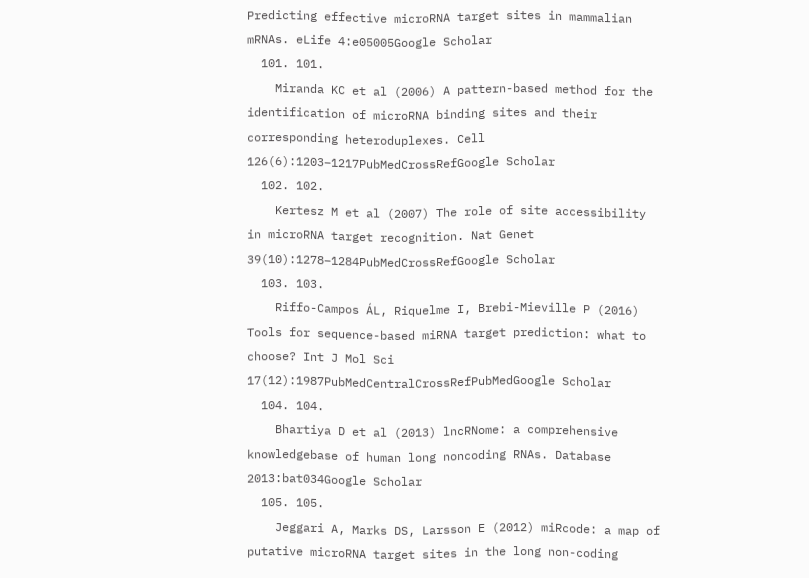Predicting effective microRNA target sites in mammalian mRNAs. eLife 4:e05005Google Scholar
  101. 101.
    Miranda KC et al (2006) A pattern-based method for the identification of microRNA binding sites and their corresponding heteroduplexes. Cell 126(6):1203–1217PubMedCrossRefGoogle Scholar
  102. 102.
    Kertesz M et al (2007) The role of site accessibility in microRNA target recognition. Nat Genet 39(10):1278–1284PubMedCrossRefGoogle Scholar
  103. 103.
    Riffo-Campos ÁL, Riquelme I, Brebi-Mieville P (2016) Tools for sequence-based miRNA target prediction: what to choose? Int J Mol Sci 17(12):1987PubMedCentralCrossRefPubMedGoogle Scholar
  104. 104.
    Bhartiya D et al (2013) lncRNome: a comprehensive knowledgebase of human long noncoding RNAs. Database 2013:bat034Google Scholar
  105. 105.
    Jeggari A, Marks DS, Larsson E (2012) miRcode: a map of putative microRNA target sites in the long non-coding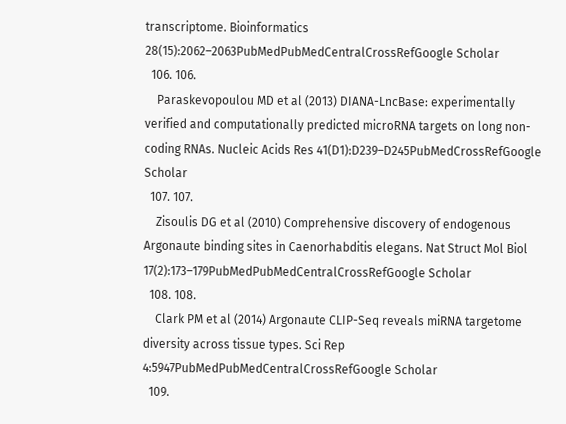transcriptome. Bioinformatics 28(15):2062–2063PubMedPubMedCentralCrossRefGoogle Scholar
  106. 106.
    Paraskevopoulou MD et al (2013) DIANA-LncBase: experimentally verified and computationally predicted microRNA targets on long non-coding RNAs. Nucleic Acids Res 41(D1):D239–D245PubMedCrossRefGoogle Scholar
  107. 107.
    Zisoulis DG et al (2010) Comprehensive discovery of endogenous Argonaute binding sites in Caenorhabditis elegans. Nat Struct Mol Biol 17(2):173–179PubMedPubMedCentralCrossRefGoogle Scholar
  108. 108.
    Clark PM et al (2014) Argonaute CLIP-Seq reveals miRNA targetome diversity across tissue types. Sci Rep 4:5947PubMedPubMedCentralCrossRefGoogle Scholar
  109.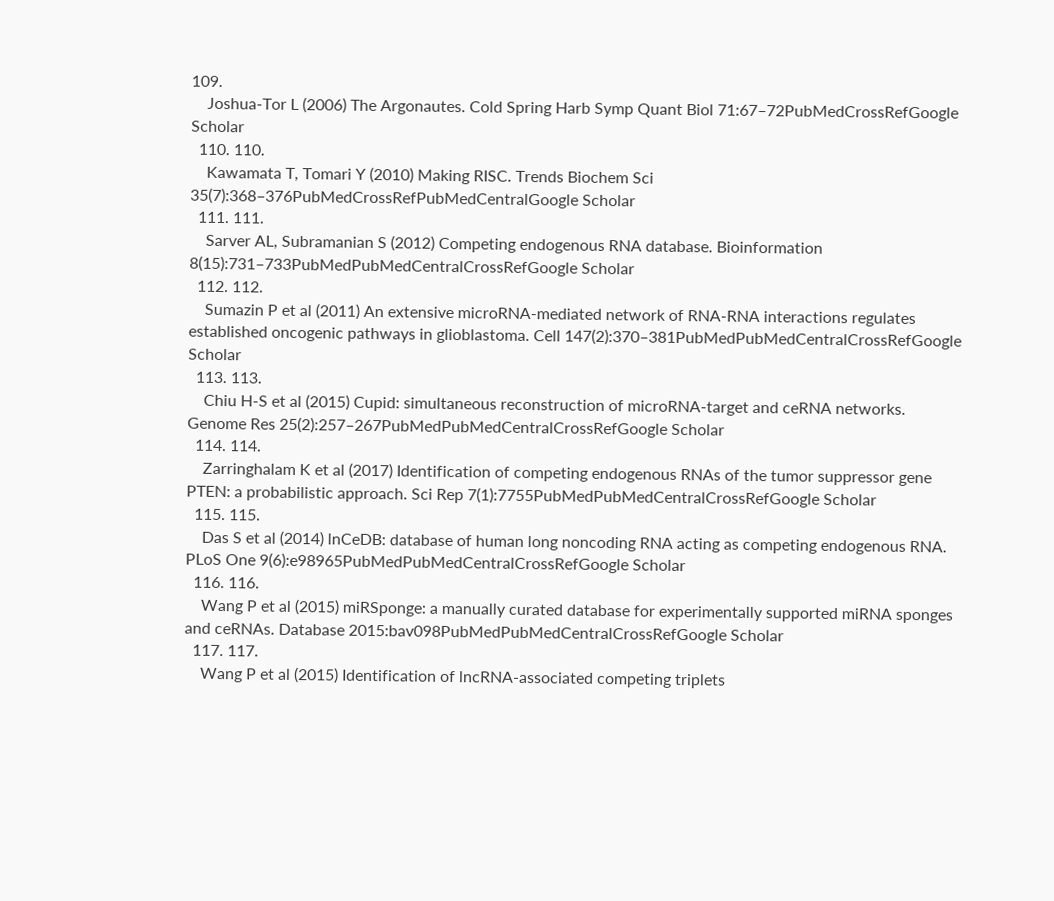109.
    Joshua-Tor L (2006) The Argonautes. Cold Spring Harb Symp Quant Biol 71:67–72PubMedCrossRefGoogle Scholar
  110. 110.
    Kawamata T, Tomari Y (2010) Making RISC. Trends Biochem Sci 35(7):368–376PubMedCrossRefPubMedCentralGoogle Scholar
  111. 111.
    Sarver AL, Subramanian S (2012) Competing endogenous RNA database. Bioinformation 8(15):731–733PubMedPubMedCentralCrossRefGoogle Scholar
  112. 112.
    Sumazin P et al (2011) An extensive microRNA-mediated network of RNA-RNA interactions regulates established oncogenic pathways in glioblastoma. Cell 147(2):370–381PubMedPubMedCentralCrossRefGoogle Scholar
  113. 113.
    Chiu H-S et al (2015) Cupid: simultaneous reconstruction of microRNA-target and ceRNA networks. Genome Res 25(2):257–267PubMedPubMedCentralCrossRefGoogle Scholar
  114. 114.
    Zarringhalam K et al (2017) Identification of competing endogenous RNAs of the tumor suppressor gene PTEN: a probabilistic approach. Sci Rep 7(1):7755PubMedPubMedCentralCrossRefGoogle Scholar
  115. 115.
    Das S et al (2014) lnCeDB: database of human long noncoding RNA acting as competing endogenous RNA. PLoS One 9(6):e98965PubMedPubMedCentralCrossRefGoogle Scholar
  116. 116.
    Wang P et al (2015) miRSponge: a manually curated database for experimentally supported miRNA sponges and ceRNAs. Database 2015:bav098PubMedPubMedCentralCrossRefGoogle Scholar
  117. 117.
    Wang P et al (2015) Identification of lncRNA-associated competing triplets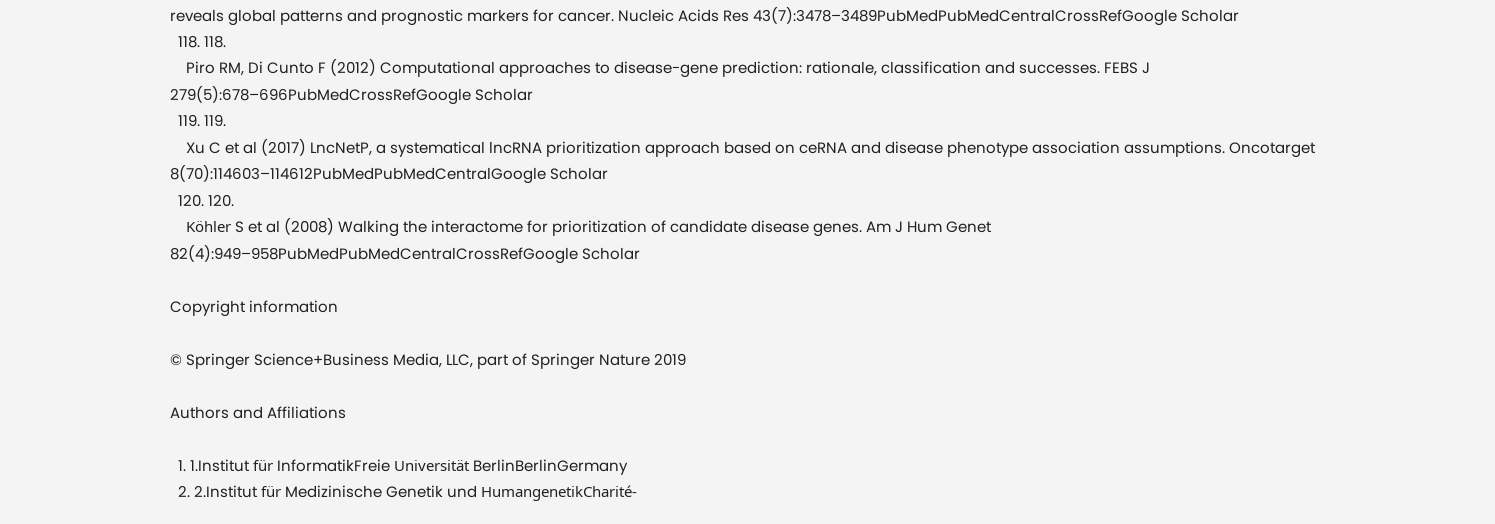reveals global patterns and prognostic markers for cancer. Nucleic Acids Res 43(7):3478–3489PubMedPubMedCentralCrossRefGoogle Scholar
  118. 118.
    Piro RM, Di Cunto F (2012) Computational approaches to disease-gene prediction: rationale, classification and successes. FEBS J 279(5):678–696PubMedCrossRefGoogle Scholar
  119. 119.
    Xu C et al (2017) LncNetP, a systematical lncRNA prioritization approach based on ceRNA and disease phenotype association assumptions. Oncotarget 8(70):114603–114612PubMedPubMedCentralGoogle Scholar
  120. 120.
    Köhler S et al (2008) Walking the interactome for prioritization of candidate disease genes. Am J Hum Genet 82(4):949–958PubMedPubMedCentralCrossRefGoogle Scholar

Copyright information

© Springer Science+Business Media, LLC, part of Springer Nature 2019

Authors and Affiliations

  1. 1.Institut für InformatikFreie Universität BerlinBerlinGermany
  2. 2.Institut für Medizinische Genetik und HumangenetikCharité-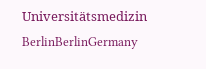Universitätsmedizin BerlinBerlinGermany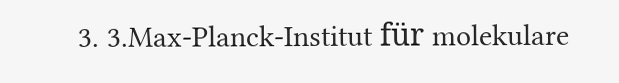3. 3.Max-Planck-Institut für molekulare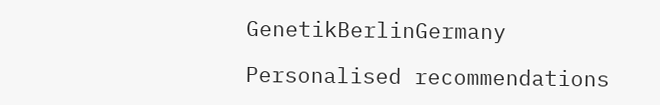GenetikBerlinGermany

Personalised recommendations